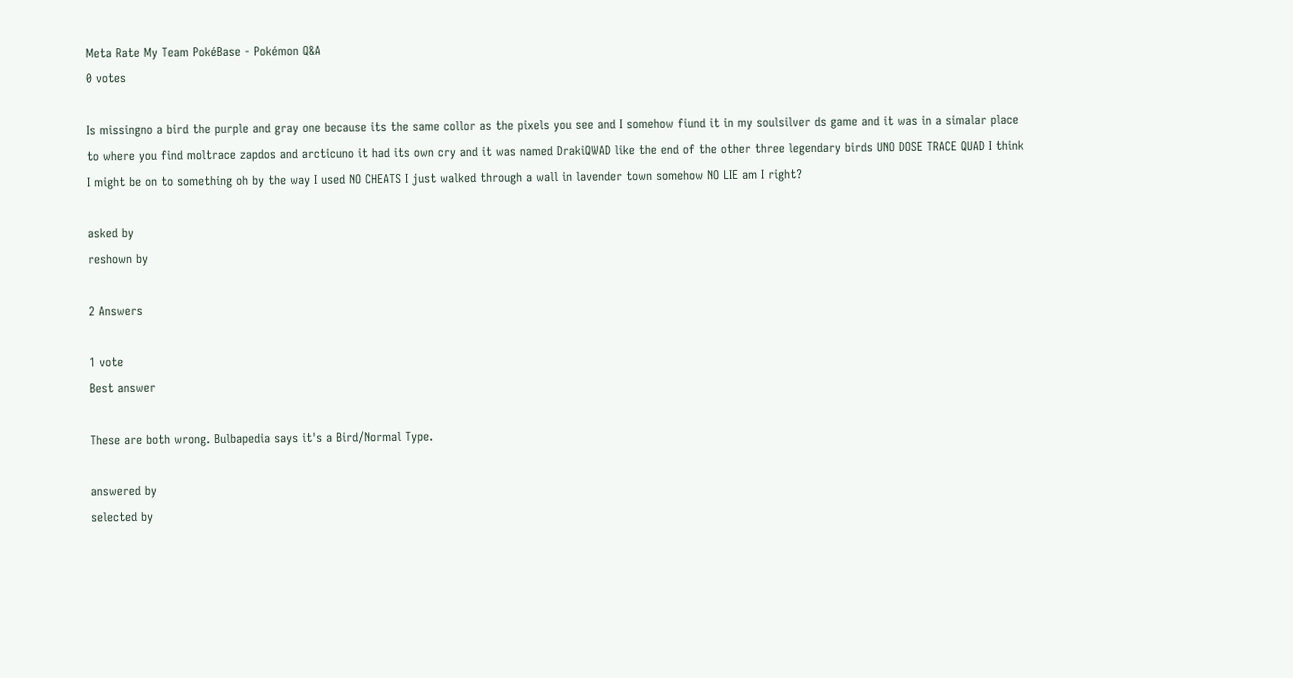Meta Rate My Team PokéBase - Pokémon Q&A
0 votes

Is missingno a bird the purple and gray one because its the same collor as the pixels you see and I somehow fiund it in my soulsilver ds game and it was in a simalar place to where you find moltrace zapdos and arcticuno it had its own cry and it was named DrakiQWAD like the end of the other three legendary birds UNO DOSE TRACE QUAD I think I might be on to something oh by the way I used NO CHEATS I just walked through a wall in lavender town somehow NO LIE am I right?

asked by
reshown by

2 Answers

1 vote
Best answer

These are both wrong. Bulbapedia says it's a Bird/Normal Type.

answered by
selected by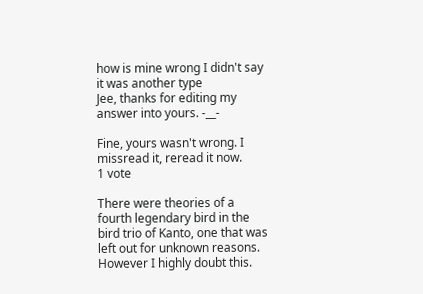how is mine wrong I didn't say it was another type
Jee, thanks for editing my answer into yours. -__-

Fine, yours wasn't wrong. I missread it, reread it now.
1 vote

There were theories of a fourth legendary bird in the bird trio of Kanto, one that was left out for unknown reasons. However I highly doubt this.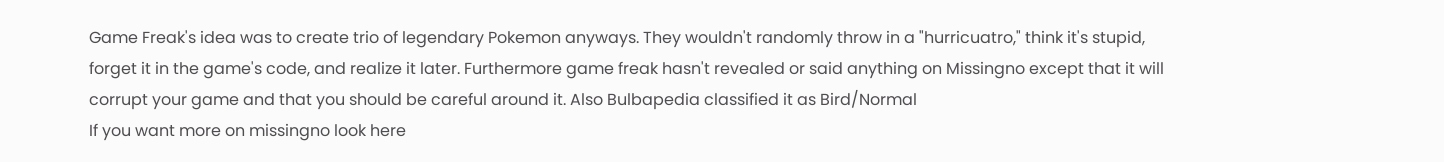Game Freak's idea was to create trio of legendary Pokemon anyways. They wouldn't randomly throw in a "hurricuatro," think it's stupid, forget it in the game's code, and realize it later. Furthermore game freak hasn't revealed or said anything on Missingno except that it will corrupt your game and that you should be careful around it. Also Bulbapedia classified it as Bird/Normal
If you want more on missingno look here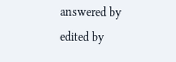answered by
edited by